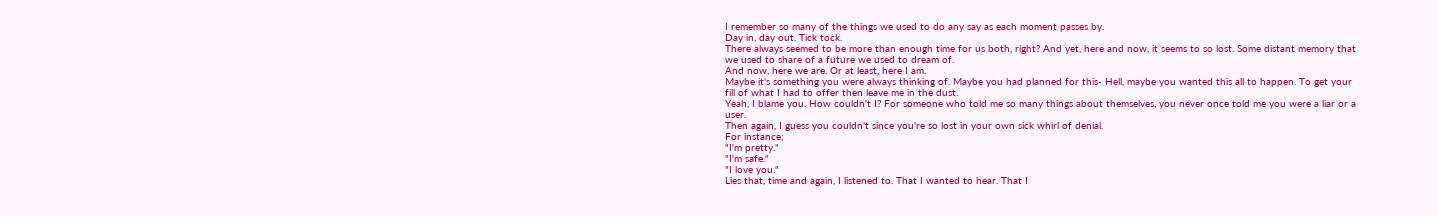I remember so many of the things we used to do any say as each moment passes by.
Day in, day out. Tick tock.
There always seemed to be more than enough time for us both, right? And yet, here and now, it seems to so lost. Some distant memory that we used to share of a future we used to dream of.
And now, here we are. Or at least, here I am.
Maybe it's something you were always thinking of. Maybe you had planned for this- Hell, maybe you wanted this all to happen. To get your fill of what I had to offer then leave me in the dust.
Yeah, I blame you. How couldn't I? For someone who told me so many things about themselves, you never once told me you were a liar or a user.
Then again, I guess you couldn't since you're so lost in your own sick whirl of denial.
For instance;
"I'm pretty."
"I'm safe."
"I love you."
Lies that, time and again, I listened to. That I wanted to hear. That I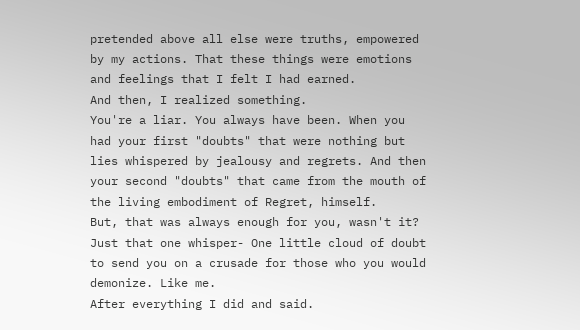pretended above all else were truths, empowered by my actions. That these things were emotions and feelings that I felt I had earned.
And then, I realized something.
You're a liar. You always have been. When you had your first "doubts" that were nothing but lies whispered by jealousy and regrets. And then your second "doubts" that came from the mouth of the living embodiment of Regret, himself.
But, that was always enough for you, wasn't it?
Just that one whisper- One little cloud of doubt to send you on a crusade for those who you would demonize. Like me.
After everything I did and said.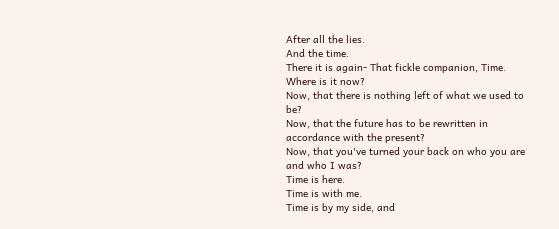After all the lies.
And the time.
There it is again- That fickle companion, Time.
Where is it now?
Now, that there is nothing left of what we used to be?
Now, that the future has to be rewritten in accordance with the present?
Now, that you've turned your back on who you are and who I was?
Time is here.
Time is with me.
Time is by my side, and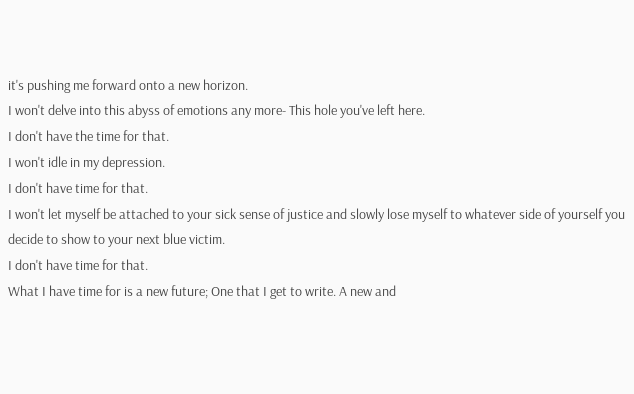it's pushing me forward onto a new horizon.
I won't delve into this abyss of emotions any more- This hole you've left here.
I don't have the time for that.
I won't idle in my depression.
I don't have time for that.
I won't let myself be attached to your sick sense of justice and slowly lose myself to whatever side of yourself you decide to show to your next blue victim.
I don't have time for that.
What I have time for is a new future; One that I get to write. A new and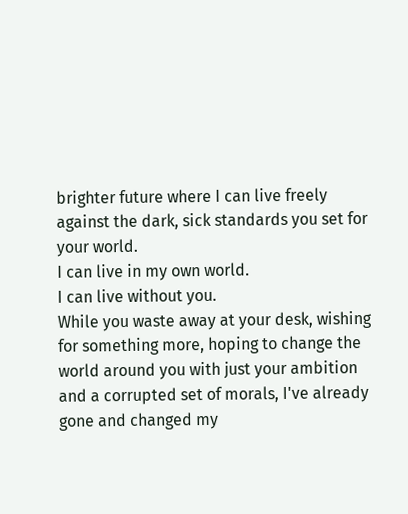brighter future where I can live freely against the dark, sick standards you set for your world.
I can live in my own world.
I can live without you.
While you waste away at your desk, wishing for something more, hoping to change the world around you with just your ambition and a corrupted set of morals, I've already gone and changed my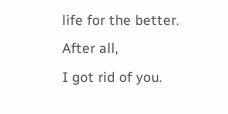life for the better.
After all,
I got rid of you.